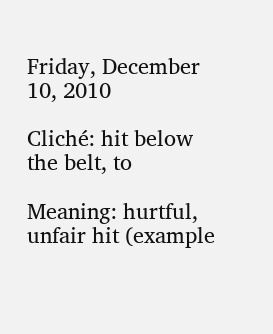Friday, December 10, 2010

Cliché: hit below the belt, to

Meaning: hurtful, unfair hit (example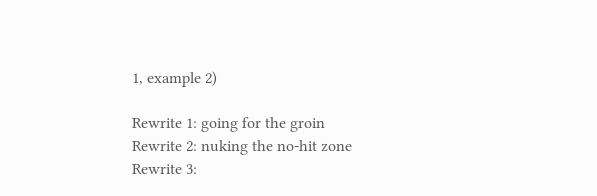1, example 2)

Rewrite 1: going for the groin
Rewrite 2: nuking the no-hit zone
Rewrite 3: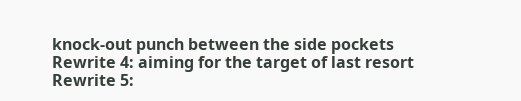knock-out punch between the side pockets
Rewrite 4: aiming for the target of last resort
Rewrite 5: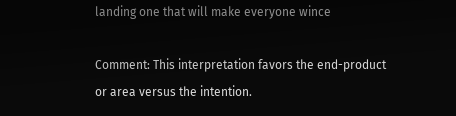landing one that will make everyone wince

Comment: This interpretation favors the end-product or area versus the intention.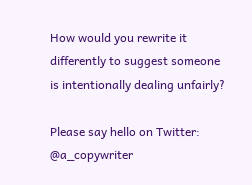How would you rewrite it differently to suggest someone is intentionally dealing unfairly?

Please say hello on Twitter: @a_copywriter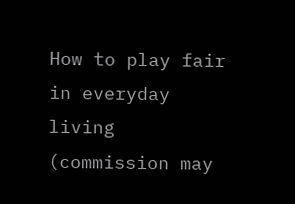How to play fair in everyday living
(commission may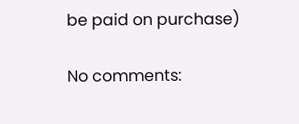be paid on purchase)

No comments: